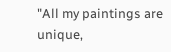"All my paintings are unique,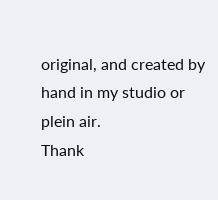original, and created by hand in my studio or plein air.
Thank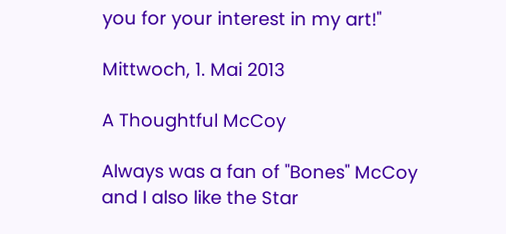you for your interest in my art!"

Mittwoch, 1. Mai 2013

A Thoughtful McCoy

Always was a fan of "Bones" McCoy and I also like the Star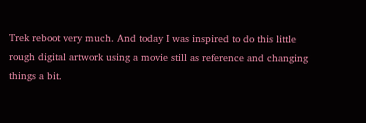Trek reboot very much. And today I was inspired to do this little rough digital artwork using a movie still as reference and changing things a bit.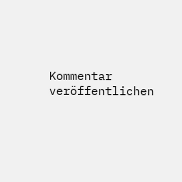Kommentar veröffentlichen